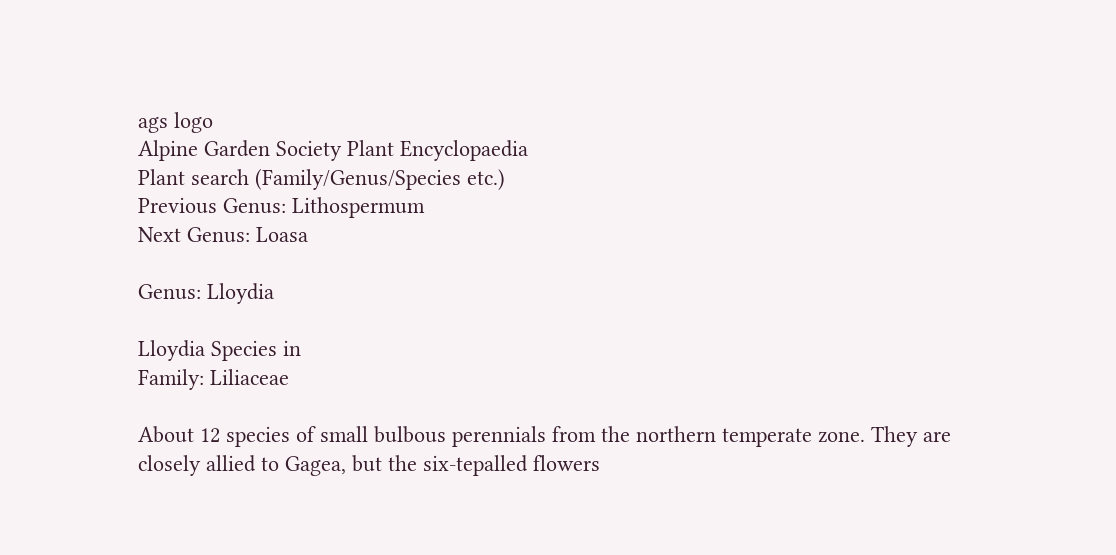ags logo
Alpine Garden Society Plant Encyclopaedia
Plant search (Family/Genus/Species etc.)
Previous Genus: Lithospermum
Next Genus: Loasa

Genus: Lloydia

Lloydia Species in
Family: Liliaceae

About 12 species of small bulbous perennials from the northern temperate zone. They are closely allied to Gagea, but the six-tepalled flowers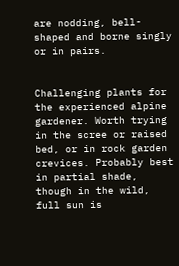are nodding, bell-shaped and borne singly or in pairs.


Challenging plants for the experienced alpine gardener. Worth trying in the scree or raised bed, or in rock garden crevices. Probably best in partial shade, though in the wild, full sun is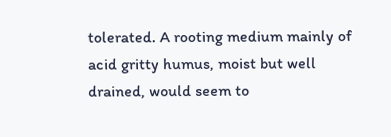tolerated. A rooting medium mainly of acid gritty humus, moist but well drained, would seem to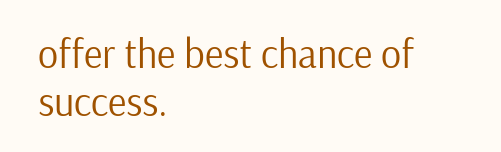offer the best chance of success.